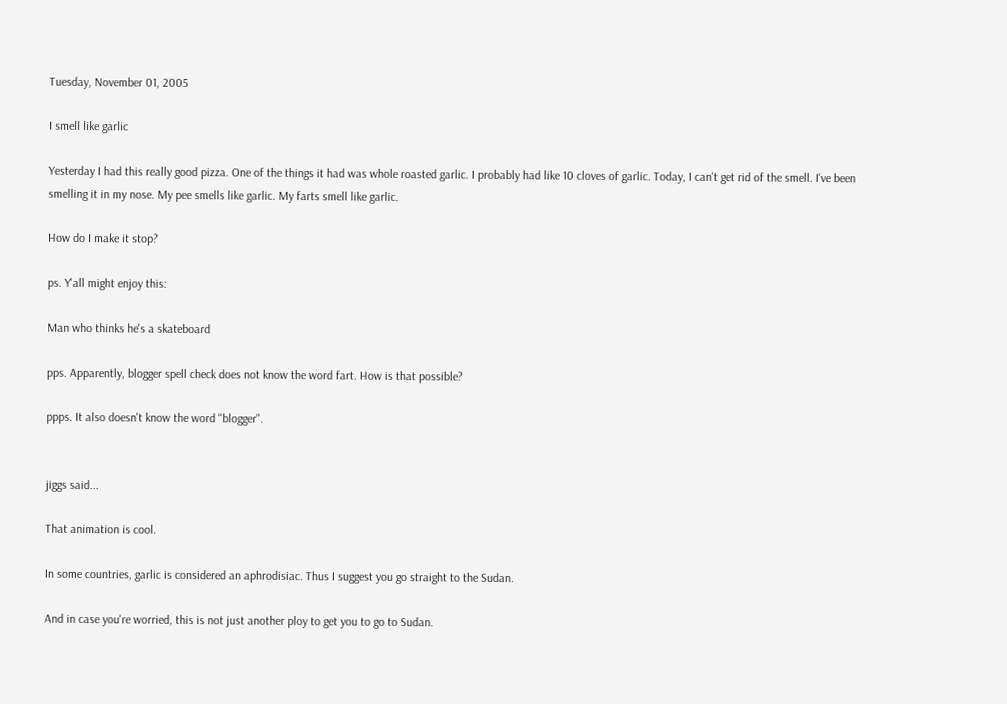Tuesday, November 01, 2005

I smell like garlic

Yesterday I had this really good pizza. One of the things it had was whole roasted garlic. I probably had like 10 cloves of garlic. Today, I can't get rid of the smell. I've been smelling it in my nose. My pee smells like garlic. My farts smell like garlic.

How do I make it stop?

ps. Y'all might enjoy this:

Man who thinks he's a skateboard

pps. Apparently, blogger spell check does not know the word fart. How is that possible?

ppps. It also doesn't know the word "blogger".


jiggs said...

That animation is cool.

In some countries, garlic is considered an aphrodisiac. Thus I suggest you go straight to the Sudan.

And in case you're worried, this is not just another ploy to get you to go to Sudan.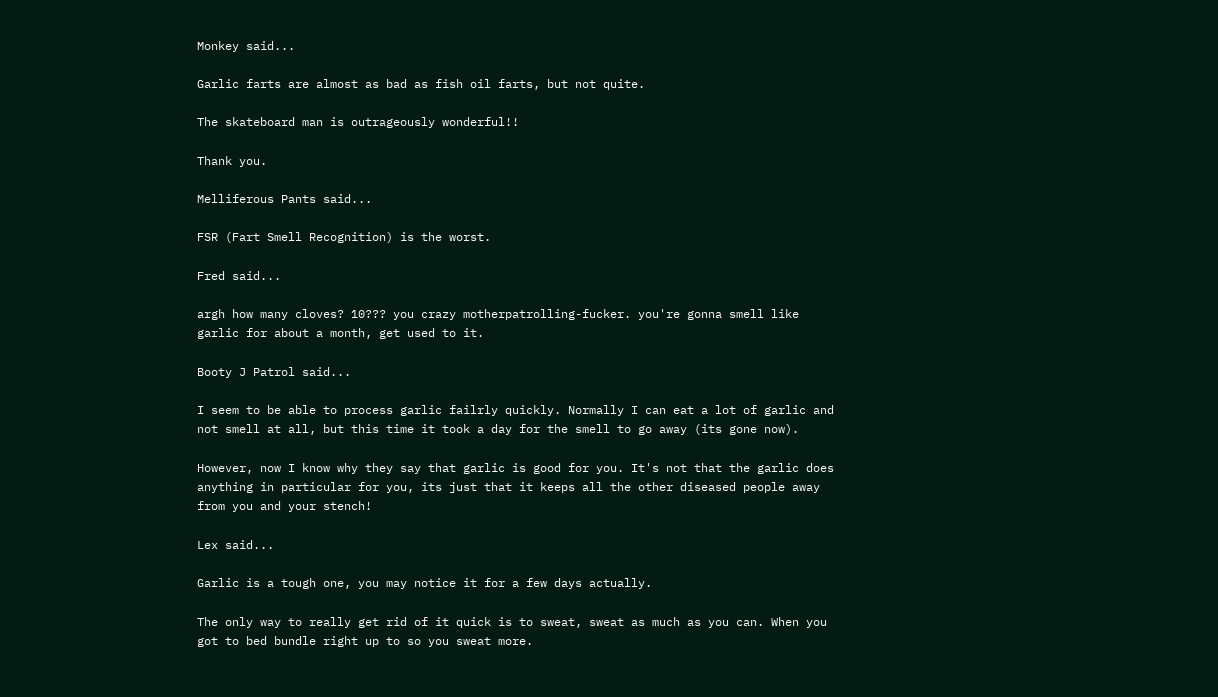Monkey said...

Garlic farts are almost as bad as fish oil farts, but not quite.

The skateboard man is outrageously wonderful!!

Thank you.

Melliferous Pants said...

FSR (Fart Smell Recognition) is the worst.

Fred said...

argh how many cloves? 10??? you crazy motherpatrolling-fucker. you're gonna smell like garlic for about a month, get used to it.

Booty J Patrol said...

I seem to be able to process garlic failrly quickly. Normally I can eat a lot of garlic and not smell at all, but this time it took a day for the smell to go away (its gone now).

However, now I know why they say that garlic is good for you. It's not that the garlic does anything in particular for you, its just that it keeps all the other diseased people away from you and your stench!

Lex said...

Garlic is a tough one, you may notice it for a few days actually.

The only way to really get rid of it quick is to sweat, sweat as much as you can. When you got to bed bundle right up to so you sweat more.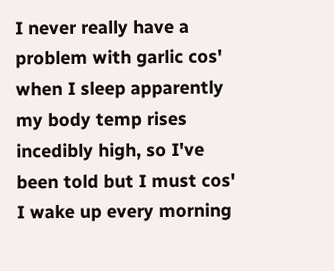I never really have a problem with garlic cos' when I sleep apparently my body temp rises incedibly high, so I've been told but I must cos' I wake up every morning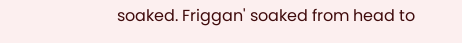soaked. Friggan' soaked from head to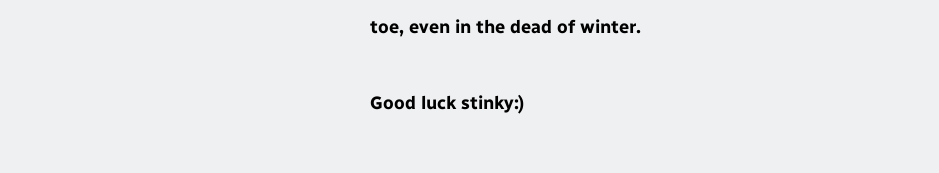toe, even in the dead of winter.

Good luck stinky:)